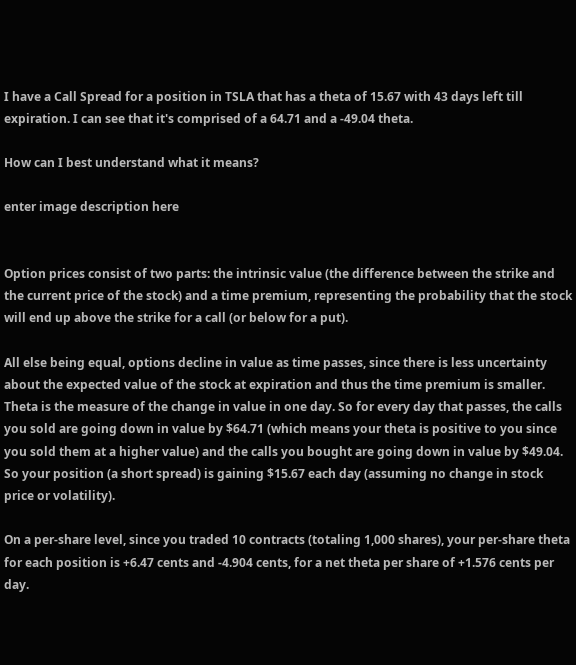I have a Call Spread for a position in TSLA that has a theta of 15.67 with 43 days left till expiration. I can see that it's comprised of a 64.71 and a -49.04 theta.

How can I best understand what it means?

enter image description here


Option prices consist of two parts: the intrinsic value (the difference between the strike and the current price of the stock) and a time premium, representing the probability that the stock will end up above the strike for a call (or below for a put).

All else being equal, options decline in value as time passes, since there is less uncertainty about the expected value of the stock at expiration and thus the time premium is smaller. Theta is the measure of the change in value in one day. So for every day that passes, the calls you sold are going down in value by $64.71 (which means your theta is positive to you since you sold them at a higher value) and the calls you bought are going down in value by $49.04. So your position (a short spread) is gaining $15.67 each day (assuming no change in stock price or volatility).

On a per-share level, since you traded 10 contracts (totaling 1,000 shares), your per-share theta for each position is +6.47 cents and -4.904 cents, for a net theta per share of +1.576 cents per day.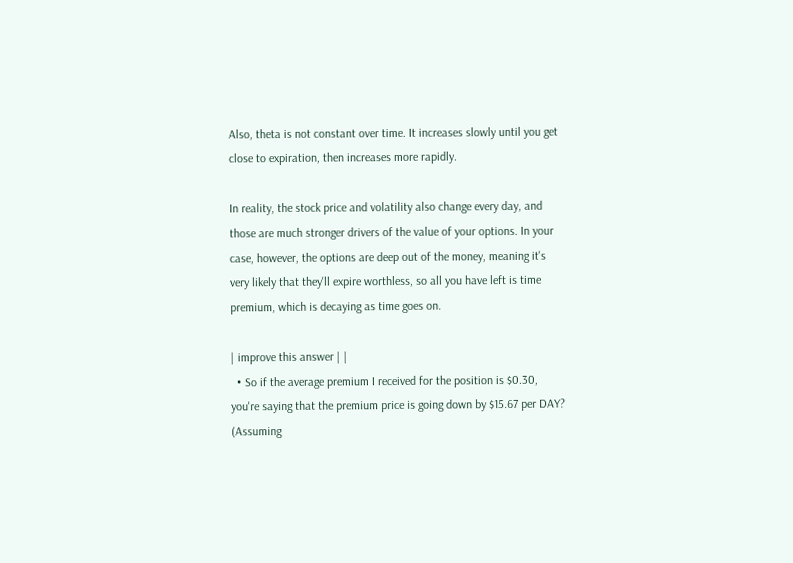Also, theta is not constant over time. It increases slowly until you get close to expiration, then increases more rapidly.

In reality, the stock price and volatility also change every day, and those are much stronger drivers of the value of your options. In your case, however, the options are deep out of the money, meaning it's very likely that they'll expire worthless, so all you have left is time premium, which is decaying as time goes on.

| improve this answer | |
  • So if the average premium I received for the position is $0.30, you're saying that the premium price is going down by $15.67 per DAY? (Assuming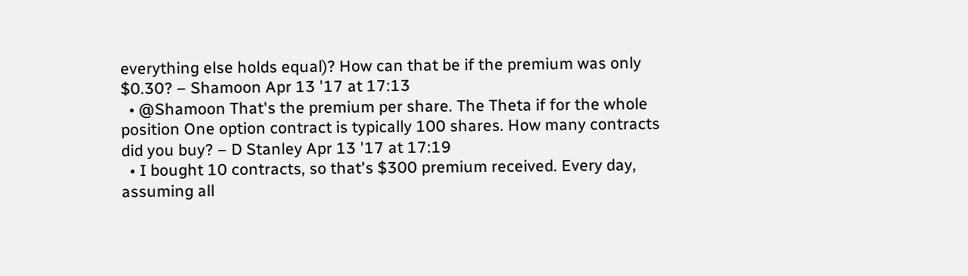everything else holds equal)? How can that be if the premium was only $0.30? – Shamoon Apr 13 '17 at 17:13
  • @Shamoon That's the premium per share. The Theta if for the whole position One option contract is typically 100 shares. How many contracts did you buy? – D Stanley Apr 13 '17 at 17:19
  • I bought 10 contracts, so that's $300 premium received. Every day, assuming all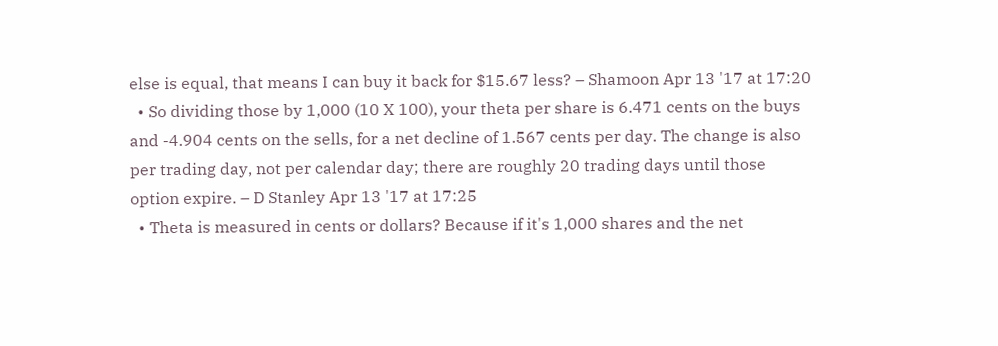else is equal, that means I can buy it back for $15.67 less? – Shamoon Apr 13 '17 at 17:20
  • So dividing those by 1,000 (10 X 100), your theta per share is 6.471 cents on the buys and -4.904 cents on the sells, for a net decline of 1.567 cents per day. The change is also per trading day, not per calendar day; there are roughly 20 trading days until those option expire. – D Stanley Apr 13 '17 at 17:25
  • Theta is measured in cents or dollars? Because if it's 1,000 shares and the net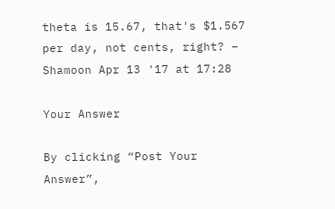theta is 15.67, that's $1.567 per day, not cents, right? – Shamoon Apr 13 '17 at 17:28

Your Answer

By clicking “Post Your Answer”,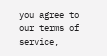you agree to our terms of service,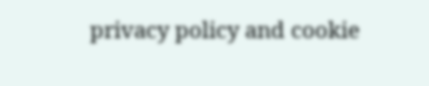privacy policy and cookie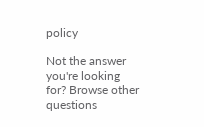policy

Not the answer you're looking for? Browse other questions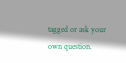tagged or ask your own question.